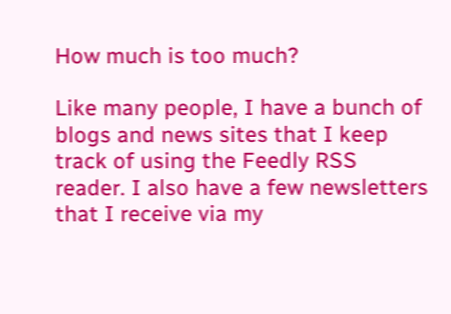How much is too much?

Like many people, I have a bunch of blogs and news sites that I keep track of using the Feedly RSS reader. I also have a few newsletters that I receive via my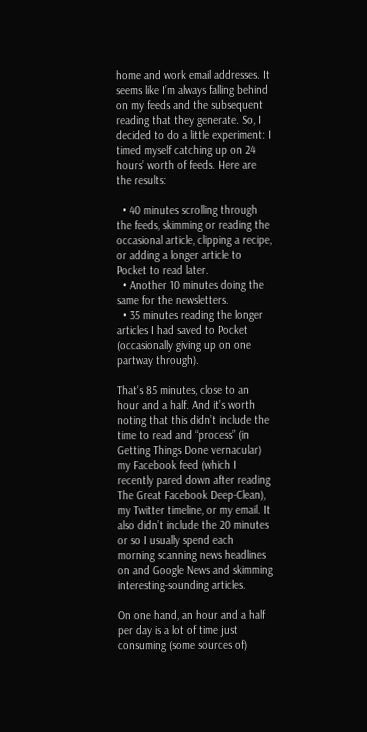home and work email addresses. It seems like I’m always falling behind on my feeds and the subsequent reading that they generate. So, I decided to do a little experiment: I timed myself catching up on 24 hours’ worth of feeds. Here are the results:

  • 40 minutes scrolling through the feeds, skimming or reading the occasional article, clipping a recipe, or adding a longer article to Pocket to read later.
  • Another 10 minutes doing the same for the newsletters.
  • 35 minutes reading the longer articles I had saved to Pocket (occasionally giving up on one partway through).

That’s 85 minutes, close to an hour and a half. And it’s worth noting that this didn’t include the time to read and “process” (in Getting Things Done vernacular) my Facebook feed (which I recently pared down after reading The Great Facebook Deep-Clean), my Twitter timeline, or my email. It also didn’t include the 20 minutes or so I usually spend each morning scanning news headlines on and Google News and skimming interesting-sounding articles.

On one hand, an hour and a half per day is a lot of time just consuming (some sources of)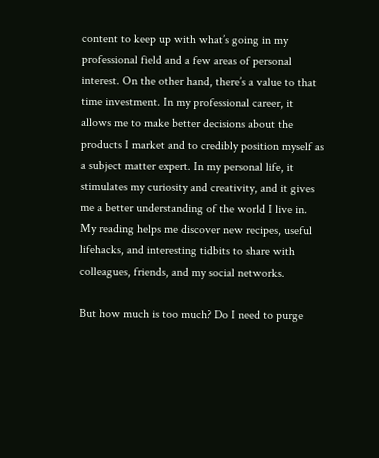content to keep up with what’s going in my professional field and a few areas of personal interest. On the other hand, there’s a value to that time investment. In my professional career, it allows me to make better decisions about the products I market and to credibly position myself as a subject matter expert. In my personal life, it stimulates my curiosity and creativity, and it gives me a better understanding of the world I live in. My reading helps me discover new recipes, useful lifehacks, and interesting tidbits to share with colleagues, friends, and my social networks.

But how much is too much? Do I need to purge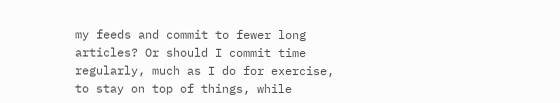my feeds and commit to fewer long articles? Or should I commit time regularly, much as I do for exercise, to stay on top of things, while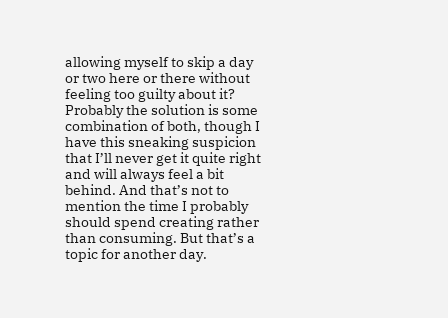allowing myself to skip a day or two here or there without feeling too guilty about it? Probably the solution is some combination of both, though I have this sneaking suspicion that I’ll never get it quite right and will always feel a bit behind. And that’s not to mention the time I probably should spend creating rather than consuming. But that’s a topic for another day.